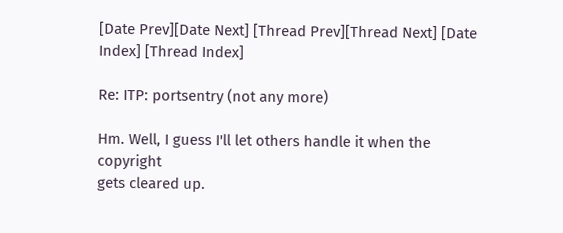[Date Prev][Date Next] [Thread Prev][Thread Next] [Date Index] [Thread Index]

Re: ITP: portsentry (not any more)

Hm. Well, I guess I'll let others handle it when the copyright
gets cleared up.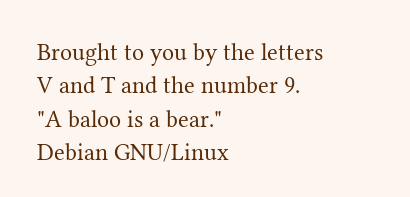Brought to you by the letters V and T and the number 9.
"A baloo is a bear."
Debian GNU/Linux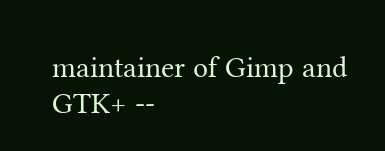maintainer of Gimp and GTK+ --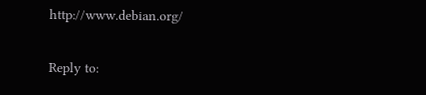http://www.debian.org/

Reply to: